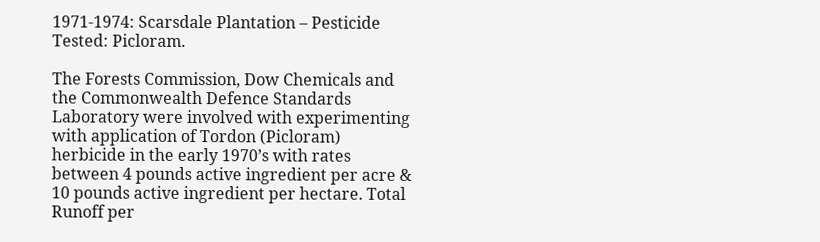1971-1974: Scarsdale Plantation – Pesticide Tested: Picloram.

The Forests Commission, Dow Chemicals and the Commonwealth Defence Standards Laboratory were involved with experimenting with application of Tordon (Picloram) herbicide in the early 1970’s with rates between 4 pounds active ingredient per acre & 10 pounds active ingredient per hectare. Total Runoff per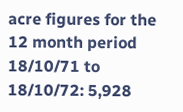acre figures for the 12 month period 18/10/71 to 18/10/72: 5,928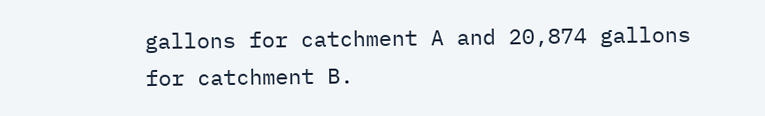gallons for catchment A and 20,874 gallons for catchment B.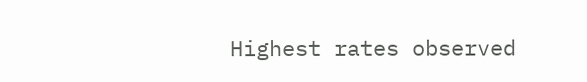Highest rates observed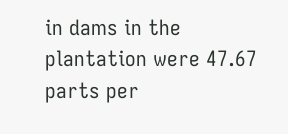in dams in the plantation were 47.67 parts per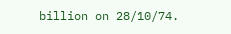billion on 28/10/74.